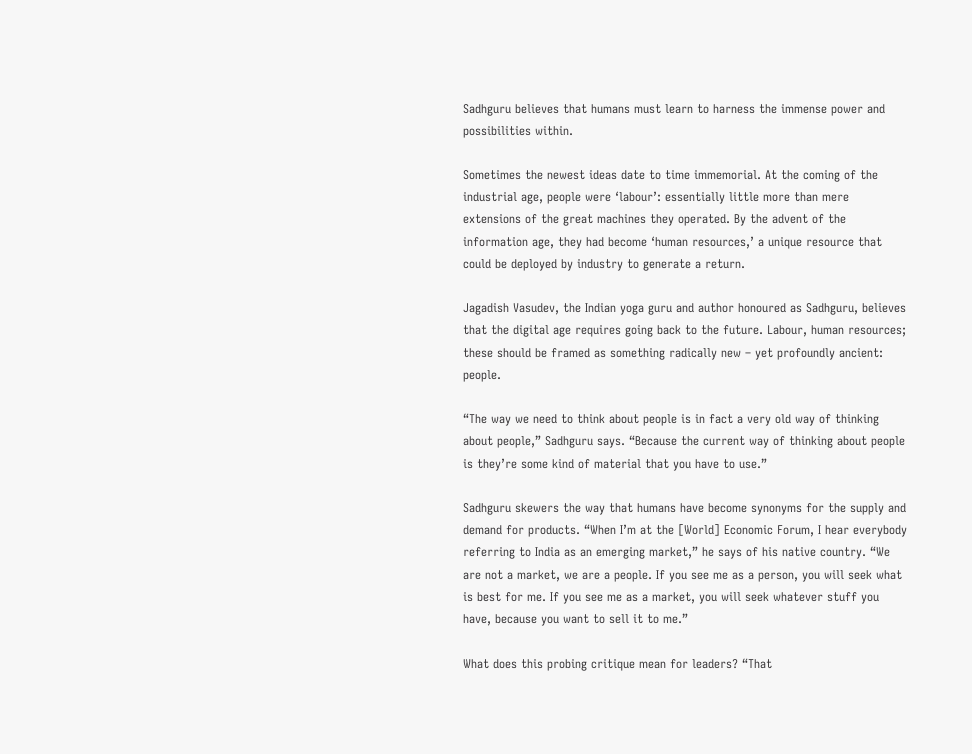Sadhguru believes that humans must learn to harness the immense power and possibilities within.

Sometimes the newest ideas date to time immemorial. At the coming of the industrial age, people were ‘labour’: essentially little more than mere extensions of the great machines they operated. By the advent of the information age, they had become ‘human resources,’ a unique resource that could be deployed by industry to generate a return.

Jagadish Vasudev, the Indian yoga guru and author honoured as Sadhguru, believes that the digital age requires going back to the future. Labour, human resources; these should be framed as something radically new – yet profoundly ancient: people.

“The way we need to think about people is in fact a very old way of thinking about people,” Sadhguru says. “Because the current way of thinking about people is they’re some kind of material that you have to use.”

Sadhguru skewers the way that humans have become synonyms for the supply and demand for products. “When I’m at the [World] Economic Forum, I hear everybody referring to India as an emerging market,” he says of his native country. “We are not a market, we are a people. If you see me as a person, you will seek what is best for me. If you see me as a market, you will seek whatever stuff you have, because you want to sell it to me.”

What does this probing critique mean for leaders? “That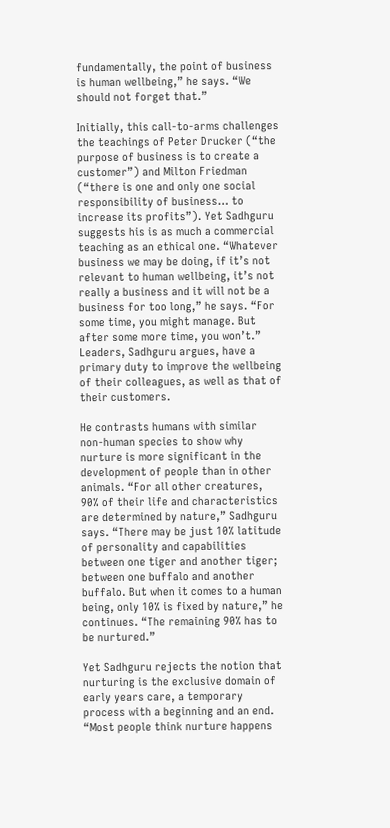fundamentally, the point of business is human wellbeing,” he says. “We should not forget that.”

Initially, this call-to-arms challenges the teachings of Peter Drucker (“the purpose of business is to create a customer”) and Milton Friedman (“there is one and only one social responsibility of business… to increase its profits”). Yet Sadhguru suggests his is as much a commercial teaching as an ethical one. “Whatever business we may be doing, if it’s not relevant to human wellbeing, it’s not really a business and it will not be a business for too long,” he says. “For some time, you might manage. But after some more time, you won’t.” Leaders, Sadhguru argues, have a primary duty to improve the wellbeing of their colleagues, as well as that of their customers.

He contrasts humans with similar non-human species to show why nurture is more significant in the development of people than in other animals. “For all other creatures, 90% of their life and characteristics are determined by nature,” Sadhguru says. “There may be just 10% latitude of personality and capabilities between one tiger and another tiger; between one buffalo and another buffalo. But when it comes to a human being, only 10% is fixed by nature,” he continues. “The remaining 90% has to be nurtured.”

Yet Sadhguru rejects the notion that nurturing is the exclusive domain of early years care, a temporary process with a beginning and an end. “Most people think nurture happens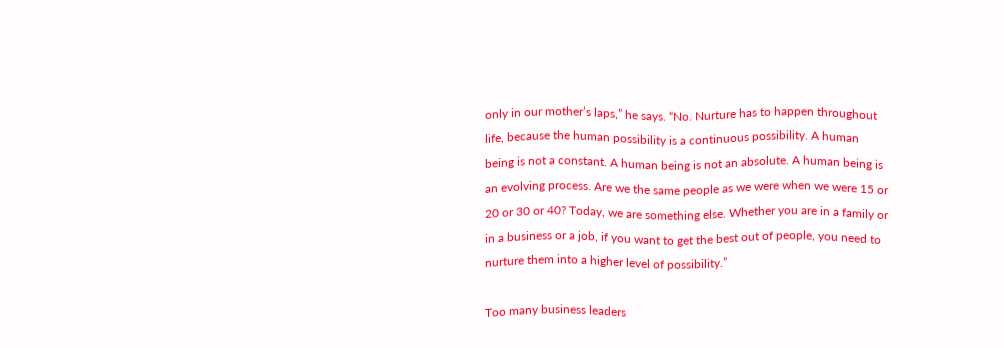only in our mother’s laps,” he says. “No. Nurture has to happen throughout life, because the human possibility is a continuous possibility. A human being is not a constant. A human being is not an absolute. A human being is an evolving process. Are we the same people as we were when we were 15 or 20 or 30 or 40? Today, we are something else. Whether you are in a family or in a business or a job, if you want to get the best out of people, you need to nurture them into a higher level of possibility.”

Too many business leaders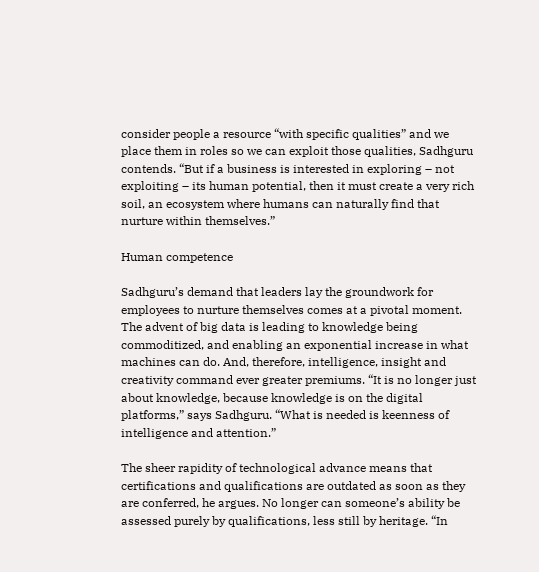consider people a resource “with specific qualities” and we place them in roles so we can exploit those qualities, Sadhguru contends. “But if a business is interested in exploring – not exploiting – its human potential, then it must create a very rich soil, an ecosystem where humans can naturally find that nurture within themselves.”

Human competence

Sadhguru’s demand that leaders lay the groundwork for employees to nurture themselves comes at a pivotal moment. The advent of big data is leading to knowledge being commoditized, and enabling an exponential increase in what machines can do. And, therefore, intelligence, insight and creativity command ever greater premiums. “It is no longer just about knowledge, because knowledge is on the digital platforms,” says Sadhguru. “What is needed is keenness of intelligence and attention.”

The sheer rapidity of technological advance means that certifications and qualifications are outdated as soon as they are conferred, he argues. No longer can someone’s ability be assessed purely by qualifications, less still by heritage. “In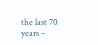the last 70 years –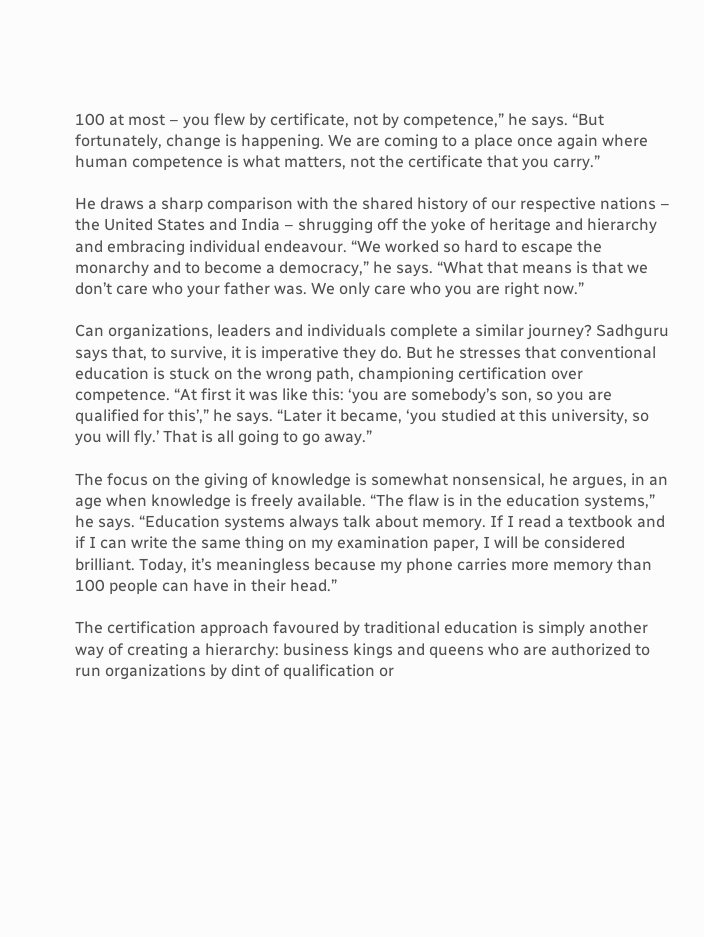100 at most – you flew by certificate, not by competence,” he says. “But fortunately, change is happening. We are coming to a place once again where human competence is what matters, not the certificate that you carry.”

He draws a sharp comparison with the shared history of our respective nations – the United States and India – shrugging off the yoke of heritage and hierarchy and embracing individual endeavour. “We worked so hard to escape the monarchy and to become a democracy,” he says. “What that means is that we don’t care who your father was. We only care who you are right now.”

Can organizations, leaders and individuals complete a similar journey? Sadhguru says that, to survive, it is imperative they do. But he stresses that conventional education is stuck on the wrong path, championing certification over competence. “At first it was like this: ‘you are somebody’s son, so you are qualified for this’,” he says. “Later it became, ‘you studied at this university, so you will fly.’ That is all going to go away.”

The focus on the giving of knowledge is somewhat nonsensical, he argues, in an age when knowledge is freely available. “The flaw is in the education systems,” he says. “Education systems always talk about memory. If I read a textbook and if I can write the same thing on my examination paper, I will be considered brilliant. Today, it’s meaningless because my phone carries more memory than 100 people can have in their head.”

The certification approach favoured by traditional education is simply another way of creating a hierarchy: business kings and queens who are authorized to run organizations by dint of qualification or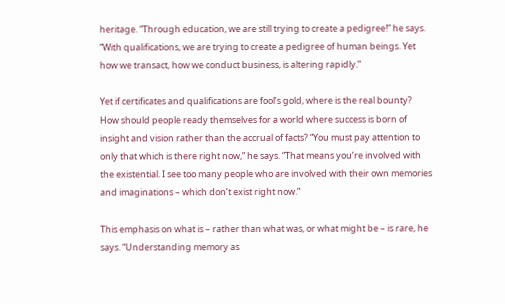heritage. “Through education, we are still trying to create a pedigree!” he says. “With qualifications, we are trying to create a pedigree of human beings. Yet how we transact, how we conduct business, is altering rapidly.”

Yet if certificates and qualifications are fool’s gold, where is the real bounty? How should people ready themselves for a world where success is born of insight and vision rather than the accrual of facts? “You must pay attention to only that which is there right now,” he says. “That means you’re involved with the existential. I see too many people who are involved with their own memories and imaginations – which don’t exist right now.”

This emphasis on what is – rather than what was, or what might be – is rare, he says. “Understanding memory as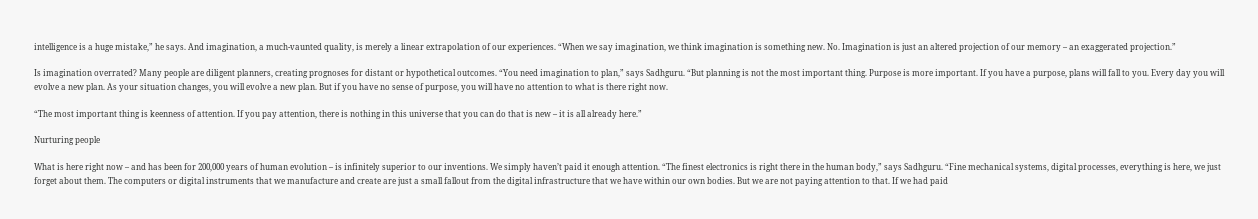intelligence is a huge mistake,” he says. And imagination, a much-vaunted quality, is merely a linear extrapolation of our experiences. “When we say imagination, we think imagination is something new. No. Imagination is just an altered projection of our memory – an exaggerated projection.”

Is imagination overrated? Many people are diligent planners, creating prognoses for distant or hypothetical outcomes. “You need imagination to plan,” says Sadhguru. “But planning is not the most important thing. Purpose is more important. If you have a purpose, plans will fall to you. Every day you will evolve a new plan. As your situation changes, you will evolve a new plan. But if you have no sense of purpose, you will have no attention to what is there right now.

“The most important thing is keenness of attention. If you pay attention, there is nothing in this universe that you can do that is new – it is all already here.”

Nurturing people

What is here right now – and has been for 200,000 years of human evolution – is infinitely superior to our inventions. We simply haven’t paid it enough attention. “The finest electronics is right there in the human body,” says Sadhguru. “Fine mechanical systems, digital processes, everything is here, we just forget about them. The computers or digital instruments that we manufacture and create are just a small fallout from the digital infrastructure that we have within our own bodies. But we are not paying attention to that. If we had paid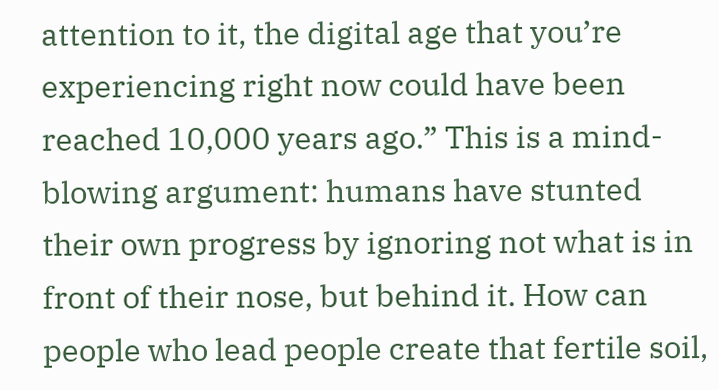attention to it, the digital age that you’re experiencing right now could have been reached 10,000 years ago.” This is a mind-blowing argument: humans have stunted their own progress by ignoring not what is in front of their nose, but behind it. How can people who lead people create that fertile soil,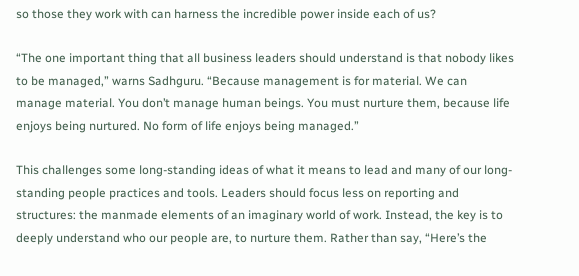so those they work with can harness the incredible power inside each of us?

“The one important thing that all business leaders should understand is that nobody likes to be managed,” warns Sadhguru. “Because management is for material. We can manage material. You don’t manage human beings. You must nurture them, because life enjoys being nurtured. No form of life enjoys being managed.”

This challenges some long-standing ideas of what it means to lead and many of our long-standing people practices and tools. Leaders should focus less on reporting and structures: the manmade elements of an imaginary world of work. Instead, the key is to deeply understand who our people are, to nurture them. Rather than say, “Here’s the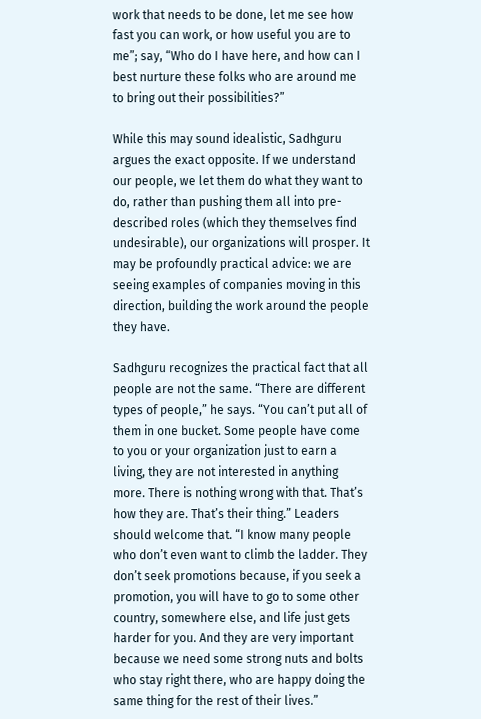work that needs to be done, let me see how fast you can work, or how useful you are to me”; say, “Who do I have here, and how can I best nurture these folks who are around me to bring out their possibilities?”

While this may sound idealistic, Sadhguru argues the exact opposite. If we understand our people, we let them do what they want to do, rather than pushing them all into pre-described roles (which they themselves find undesirable), our organizations will prosper. It may be profoundly practical advice: we are seeing examples of companies moving in this direction, building the work around the people they have.

Sadhguru recognizes the practical fact that all people are not the same. “There are different types of people,” he says. “You can’t put all of them in one bucket. Some people have come to you or your organization just to earn a living, they are not interested in anything more. There is nothing wrong with that. That’s how they are. That’s their thing.” Leaders should welcome that. “I know many people who don’t even want to climb the ladder. They don’t seek promotions because, if you seek a promotion, you will have to go to some other country, somewhere else, and life just gets harder for you. And they are very important because we need some strong nuts and bolts who stay right there, who are happy doing the same thing for the rest of their lives.”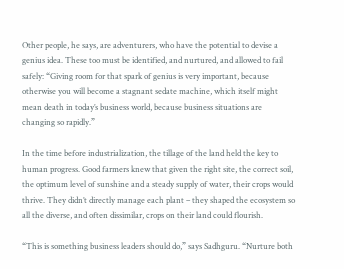Other people, he says, are adventurers, who have the potential to devise a genius idea. These too must be identified, and nurtured, and allowed to fail safely: “Giving room for that spark of genius is very important, because otherwise you will become a stagnant sedate machine, which itself might mean death in today’s business world, because business situations are changing so rapidly.”

In the time before industrialization, the tillage of the land held the key to human progress. Good farmers knew that given the right site, the correct soil, the optimum level of sunshine and a steady supply of water, their crops would thrive. They didn’t directly manage each plant – they shaped the ecosystem so all the diverse, and often dissimilar, crops on their land could flourish.

“This is something business leaders should do,” says Sadhguru. “Nurture both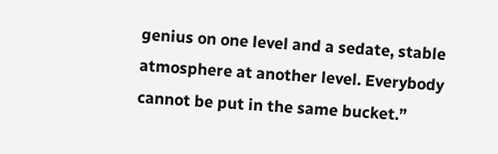genius on one level and a sedate, stable atmosphere at another level. Everybody cannot be put in the same bucket.”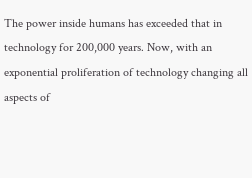The power inside humans has exceeded that in technology for 200,000 years. Now, with an exponential proliferation of technology changing all aspects of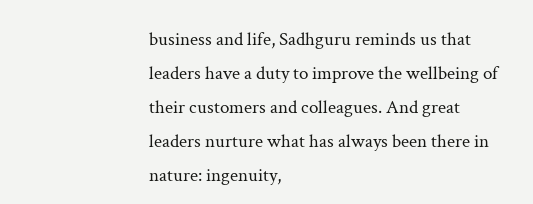business and life, Sadhguru reminds us that leaders have a duty to improve the wellbeing of their customers and colleagues. And great leaders nurture what has always been there in nature: ingenuity,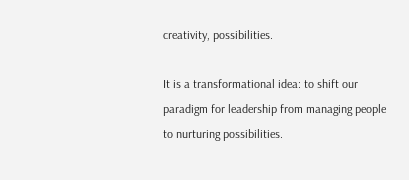creativity, possibilities.

It is a transformational idea: to shift our paradigm for leadership from managing people to nurturing possibilities.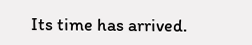Its time has arrived.